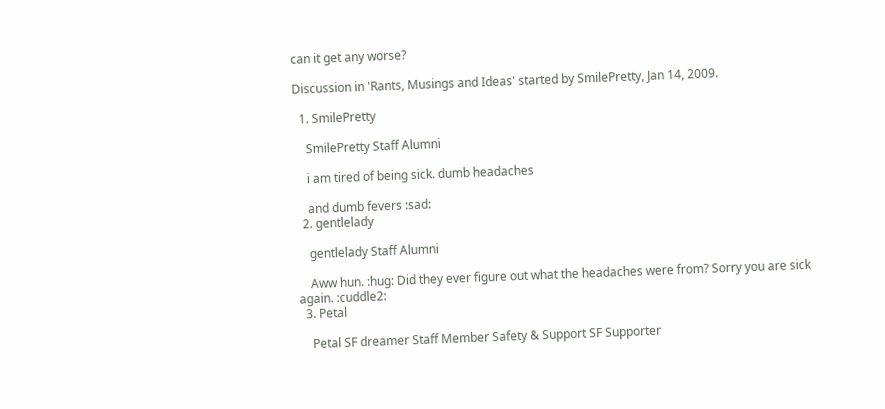can it get any worse?

Discussion in 'Rants, Musings and Ideas' started by SmilePretty, Jan 14, 2009.

  1. SmilePretty

    SmilePretty Staff Alumni

    i am tired of being sick. dumb headaches

    and dumb fevers :sad:
  2. gentlelady

    gentlelady Staff Alumni

    Aww hun. :hug: Did they ever figure out what the headaches were from? Sorry you are sick again. :cuddle2:
  3. Petal

    Petal SF dreamer Staff Member Safety & Support SF Supporter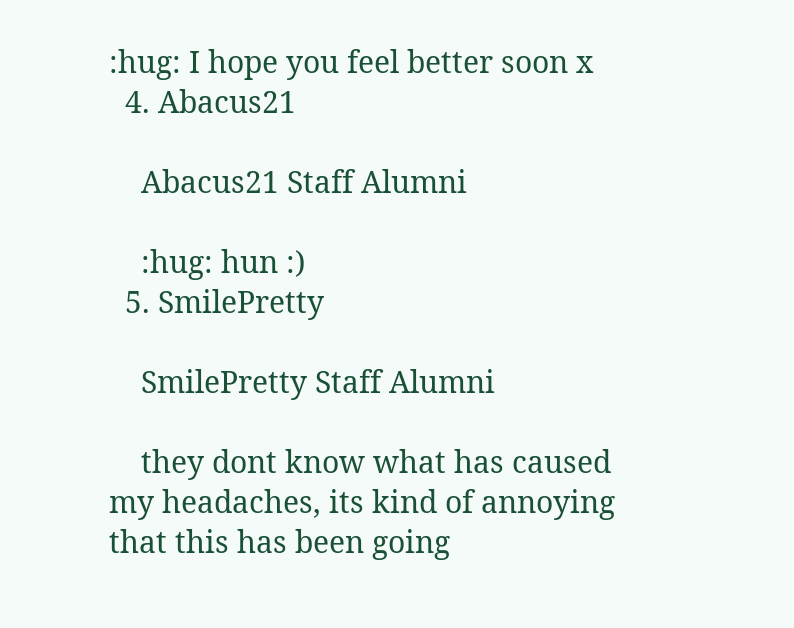:hug: I hope you feel better soon x
  4. Abacus21

    Abacus21 Staff Alumni

    :hug: hun :)
  5. SmilePretty

    SmilePretty Staff Alumni

    they dont know what has caused my headaches, its kind of annoying that this has been going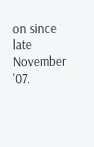on since late November '07.